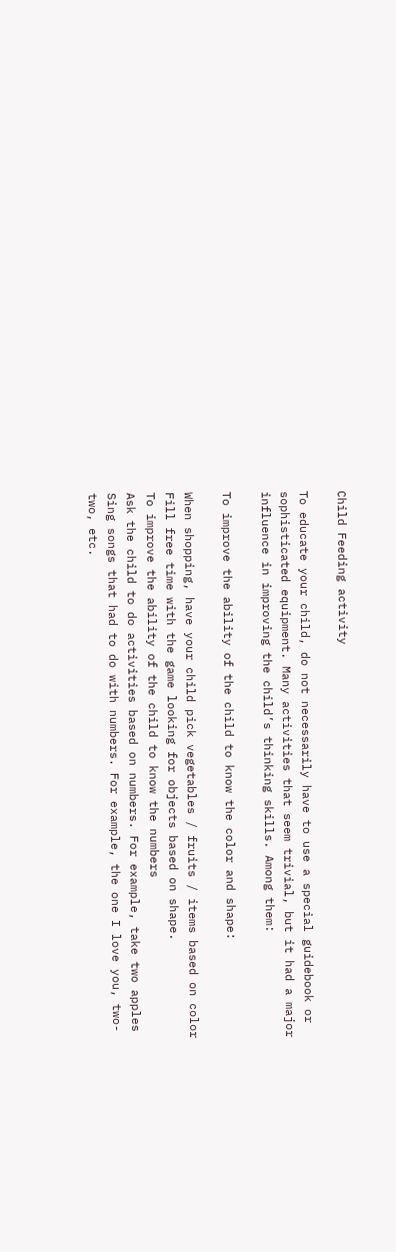Child Feeding activity

To educate your child, do not necessarily have to use a special guidebook or sophisticated equipment. Many activities that seem trivial, but it had a major influence in improving the child’s thinking skills. Among them:

To improve the ability of the child to know the color and shape:

When shopping, have your child pick vegetables / fruits / items based on color
Fill free time with the game looking for objects based on shape.
To improve the ability of the child to know the numbers
Ask the child to do activities based on numbers. For example, take two apples
Sing songs that had to do with numbers. For example, the one I love you, two-two, etc.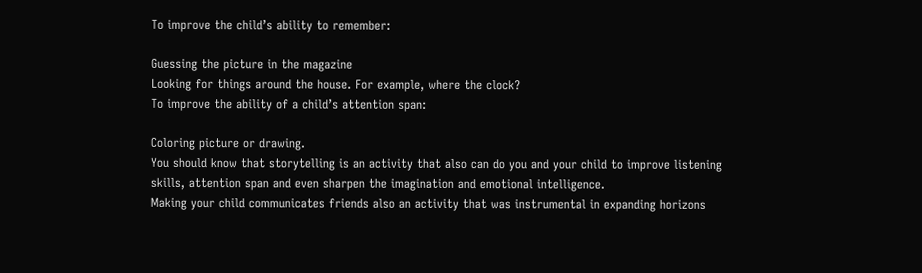To improve the child’s ability to remember:

Guessing the picture in the magazine
Looking for things around the house. For example, where the clock?
To improve the ability of a child’s attention span:

Coloring picture or drawing.
You should know that storytelling is an activity that also can do you and your child to improve listening skills, attention span and even sharpen the imagination and emotional intelligence.
Making your child communicates friends also an activity that was instrumental in expanding horizons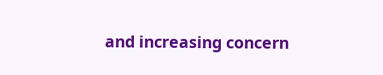and increasing concern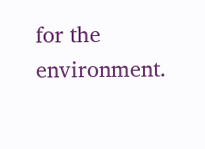for the environment.